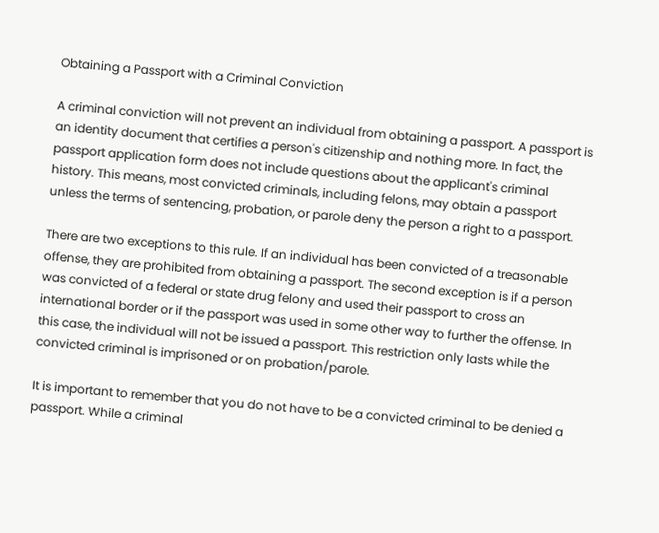Obtaining a Passport with a Criminal Conviction

A criminal conviction will not prevent an individual from obtaining a passport. A passport is an identity document that certifies a person's citizenship and nothing more. In fact, the passport application form does not include questions about the applicant's criminal history. This means, most convicted criminals, including felons, may obtain a passport unless the terms of sentencing, probation, or parole deny the person a right to a passport.

There are two exceptions to this rule. If an individual has been convicted of a treasonable offense, they are prohibited from obtaining a passport. The second exception is if a person was convicted of a federal or state drug felony and used their passport to cross an international border or if the passport was used in some other way to further the offense. In this case, the individual will not be issued a passport. This restriction only lasts while the convicted criminal is imprisoned or on probation/parole.

It is important to remember that you do not have to be a convicted criminal to be denied a passport. While a criminal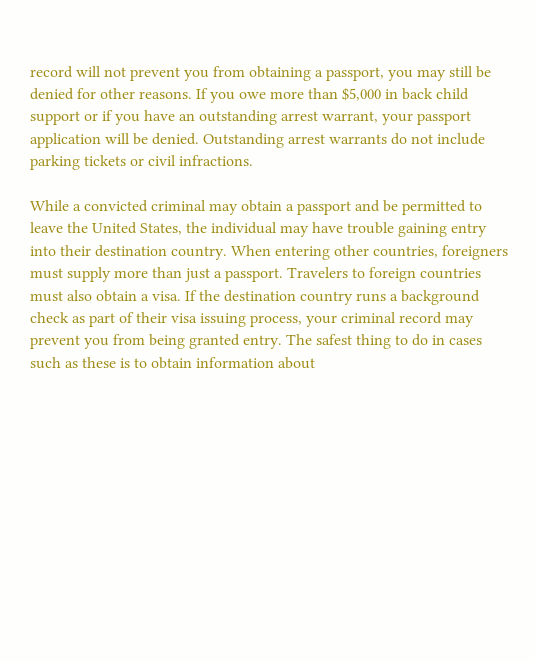record will not prevent you from obtaining a passport, you may still be denied for other reasons. If you owe more than $5,000 in back child support or if you have an outstanding arrest warrant, your passport application will be denied. Outstanding arrest warrants do not include parking tickets or civil infractions.

While a convicted criminal may obtain a passport and be permitted to leave the United States, the individual may have trouble gaining entry into their destination country. When entering other countries, foreigners must supply more than just a passport. Travelers to foreign countries must also obtain a visa. If the destination country runs a background check as part of their visa issuing process, your criminal record may prevent you from being granted entry. The safest thing to do in cases such as these is to obtain information about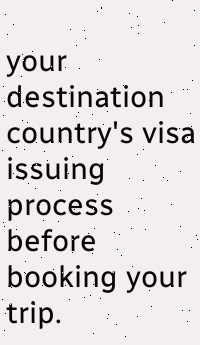your destination country's visa issuing process before booking your trip.